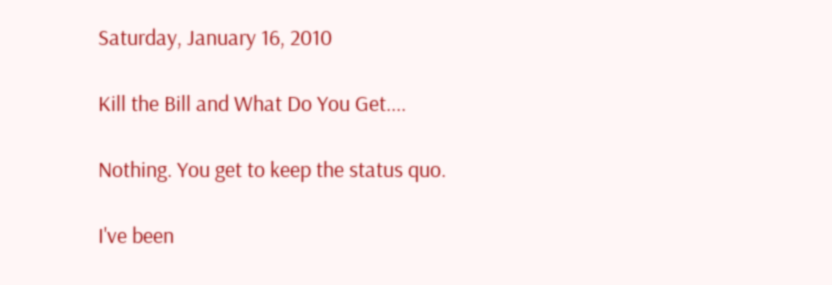Saturday, January 16, 2010

Kill the Bill and What Do You Get....

Nothing. You get to keep the status quo.

I've been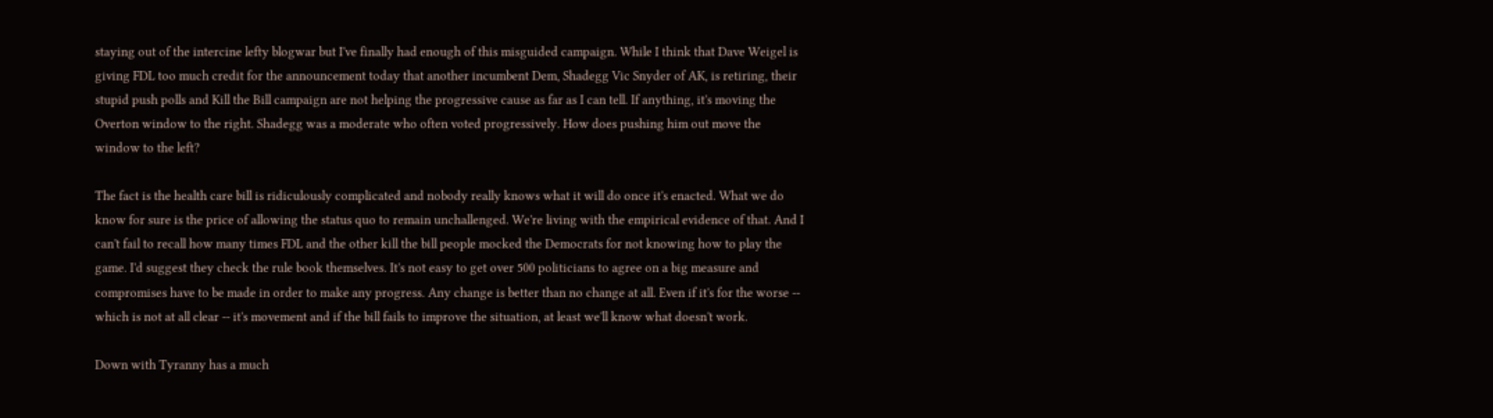staying out of the intercine lefty blogwar but I've finally had enough of this misguided campaign. While I think that Dave Weigel is giving FDL too much credit for the announcement today that another incumbent Dem, Shadegg Vic Snyder of AK, is retiring, their stupid push polls and Kill the Bill campaign are not helping the progressive cause as far as I can tell. If anything, it's moving the Overton window to the right. Shadegg was a moderate who often voted progressively. How does pushing him out move the window to the left?

The fact is the health care bill is ridiculously complicated and nobody really knows what it will do once it's enacted. What we do know for sure is the price of allowing the status quo to remain unchallenged. We're living with the empirical evidence of that. And I can't fail to recall how many times FDL and the other kill the bill people mocked the Democrats for not knowing how to play the game. I'd suggest they check the rule book themselves. It's not easy to get over 500 politicians to agree on a big measure and compromises have to be made in order to make any progress. Any change is better than no change at all. Even if it's for the worse -- which is not at all clear -- it's movement and if the bill fails to improve the situation, at least we'll know what doesn't work.

Down with Tyranny has a much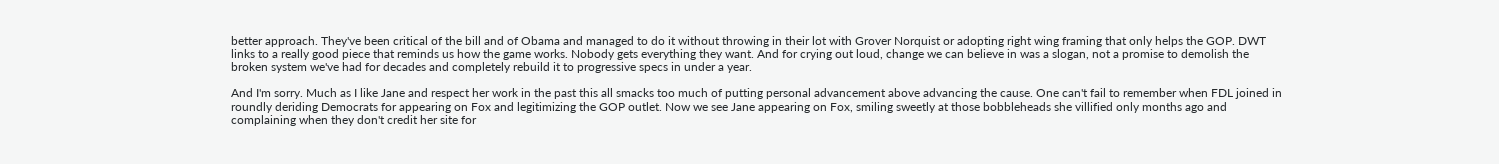better approach. They've been critical of the bill and of Obama and managed to do it without throwing in their lot with Grover Norquist or adopting right wing framing that only helps the GOP. DWT links to a really good piece that reminds us how the game works. Nobody gets everything they want. And for crying out loud, change we can believe in was a slogan, not a promise to demolish the broken system we've had for decades and completely rebuild it to progressive specs in under a year.

And I'm sorry. Much as I like Jane and respect her work in the past this all smacks too much of putting personal advancement above advancing the cause. One can't fail to remember when FDL joined in roundly deriding Democrats for appearing on Fox and legitimizing the GOP outlet. Now we see Jane appearing on Fox, smiling sweetly at those bobbleheads she villified only months ago and complaining when they don't credit her site for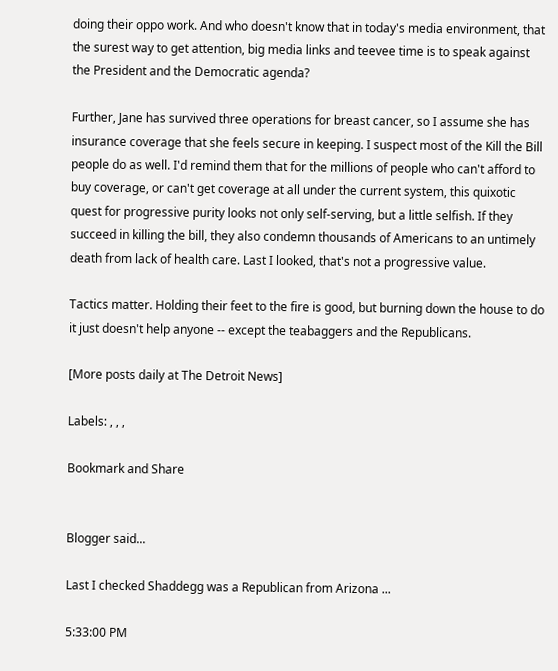doing their oppo work. And who doesn't know that in today's media environment, that the surest way to get attention, big media links and teevee time is to speak against the President and the Democratic agenda?

Further, Jane has survived three operations for breast cancer, so I assume she has insurance coverage that she feels secure in keeping. I suspect most of the Kill the Bill people do as well. I'd remind them that for the millions of people who can't afford to buy coverage, or can't get coverage at all under the current system, this quixotic quest for progressive purity looks not only self-serving, but a little selfish. If they succeed in killing the bill, they also condemn thousands of Americans to an untimely death from lack of health care. Last I looked, that's not a progressive value.

Tactics matter. Holding their feet to the fire is good, but burning down the house to do it just doesn't help anyone -- except the teabaggers and the Republicans.

[More posts daily at The Detroit News]

Labels: , , ,

Bookmark and Share


Blogger said...

Last I checked Shaddegg was a Republican from Arizona ...

5:33:00 PM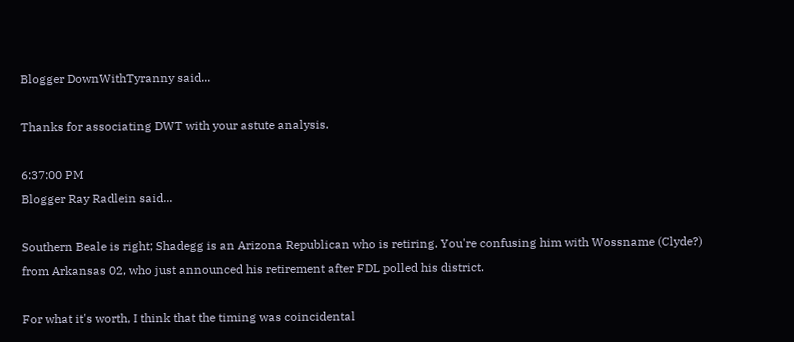Blogger DownWithTyranny said...

Thanks for associating DWT with your astute analysis.

6:37:00 PM
Blogger Ray Radlein said...

Southern Beale is right; Shadegg is an Arizona Republican who is retiring. You're confusing him with Wossname (Clyde?) from Arkansas 02, who just announced his retirement after FDL polled his district.

For what it's worth, I think that the timing was coincidental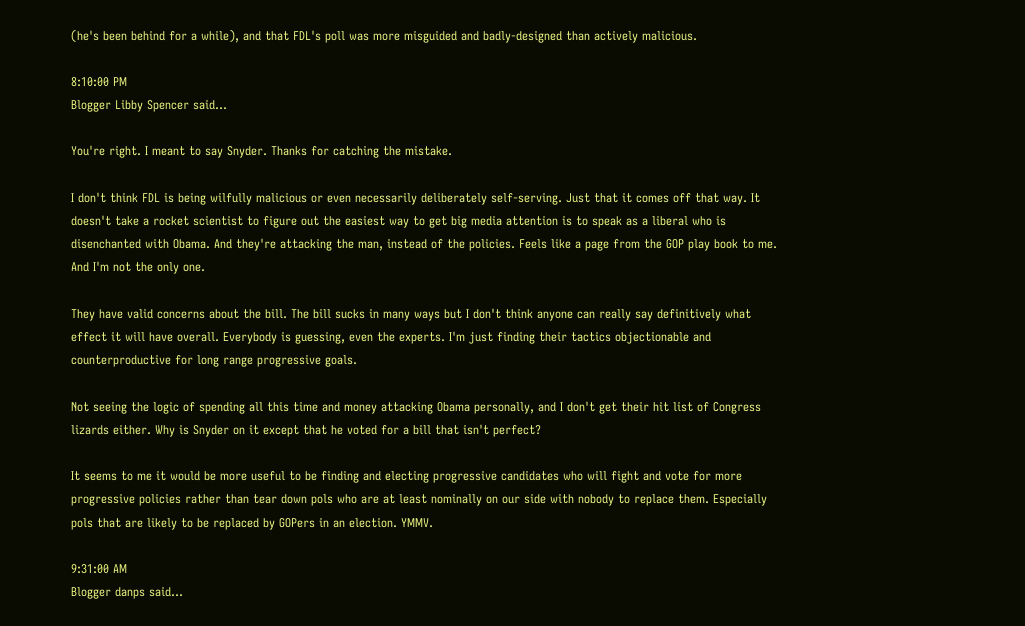(he's been behind for a while), and that FDL's poll was more misguided and badly-designed than actively malicious.

8:10:00 PM
Blogger Libby Spencer said...

You're right. I meant to say Snyder. Thanks for catching the mistake.

I don't think FDL is being wilfully malicious or even necessarily deliberately self-serving. Just that it comes off that way. It doesn't take a rocket scientist to figure out the easiest way to get big media attention is to speak as a liberal who is disenchanted with Obama. And they're attacking the man, instead of the policies. Feels like a page from the GOP play book to me. And I'm not the only one.

They have valid concerns about the bill. The bill sucks in many ways but I don't think anyone can really say definitively what effect it will have overall. Everybody is guessing, even the experts. I'm just finding their tactics objectionable and counterproductive for long range progressive goals.

Not seeing the logic of spending all this time and money attacking Obama personally, and I don't get their hit list of Congress lizards either. Why is Snyder on it except that he voted for a bill that isn't perfect?

It seems to me it would be more useful to be finding and electing progressive candidates who will fight and vote for more progressive policies rather than tear down pols who are at least nominally on our side with nobody to replace them. Especially pols that are likely to be replaced by GOPers in an election. YMMV.

9:31:00 AM
Blogger danps said...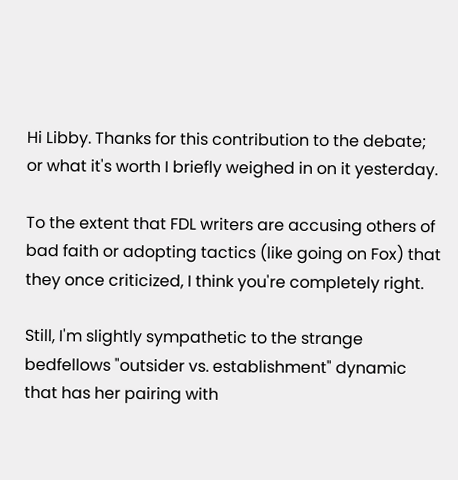Hi Libby. Thanks for this contribution to the debate; or what it's worth I briefly weighed in on it yesterday.

To the extent that FDL writers are accusing others of bad faith or adopting tactics (like going on Fox) that they once criticized, I think you're completely right.

Still, I'm slightly sympathetic to the strange bedfellows "outsider vs. establishment" dynamic that has her pairing with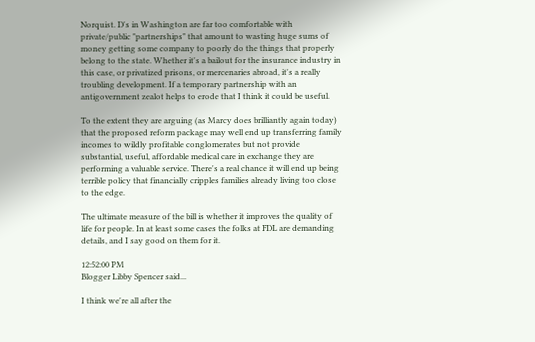Norquist. D's in Washington are far too comfortable with private/public "partnerships" that amount to wasting huge sums of money getting some company to poorly do the things that properly belong to the state. Whether it's a bailout for the insurance industry in this case, or privatized prisons, or mercenaries abroad, it's a really troubling development. If a temporary partnership with an antigovernment zealot helps to erode that I think it could be useful.

To the extent they are arguing (as Marcy does brilliantly again today) that the proposed reform package may well end up transferring family incomes to wildly profitable conglomerates but not provide substantial, useful, affordable medical care in exchange they are performing a valuable service. There's a real chance it will end up being terrible policy that financially cripples families already living too close to the edge.

The ultimate measure of the bill is whether it improves the quality of life for people. In at least some cases the folks at FDL are demanding details, and I say good on them for it.

12:52:00 PM
Blogger Libby Spencer said...

I think we're all after the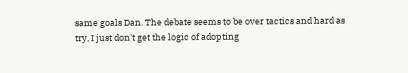same goals Dan. The debate seems to be over tactics and hard as try, I just don't get the logic of adopting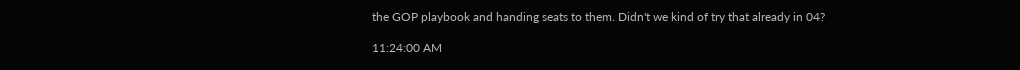the GOP playbook and handing seats to them. Didn't we kind of try that already in 04?

11:24:00 AM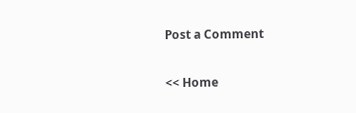Post a Comment

<< Home